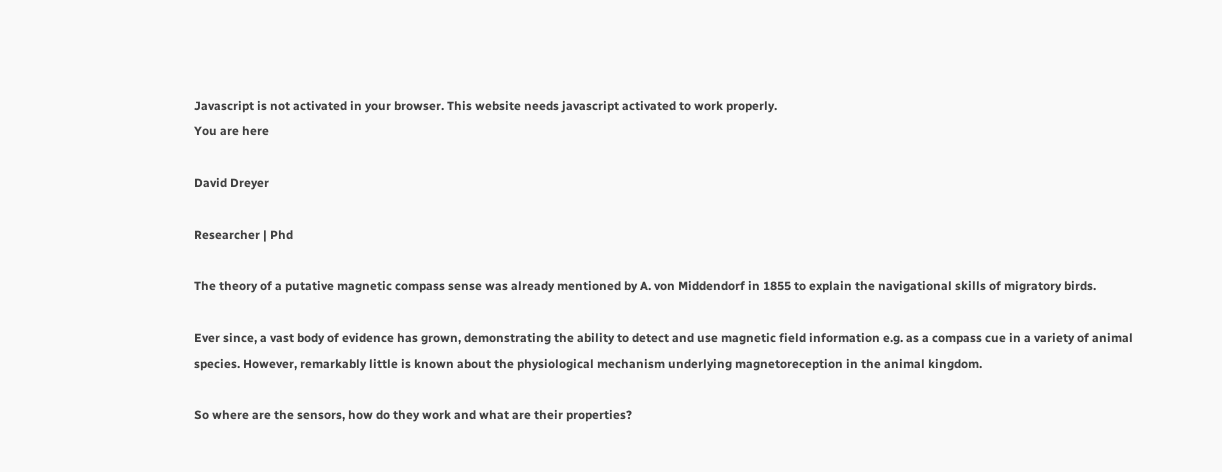Javascript is not activated in your browser. This website needs javascript activated to work properly.
You are here

David Dreyer

Researcher | Phd

The theory of a putative magnetic compass sense was already mentioned by A. von Middendorf in 1855 to explain the navigational skills of migratory birds.

Ever since, a vast body of evidence has grown, demonstrating the ability to detect and use magnetic field information e.g. as a compass cue in a variety of animal species. However, remarkably little is known about the physiological mechanism underlying magnetoreception in the animal kingdom.

So where are the sensors, how do they work and what are their properties?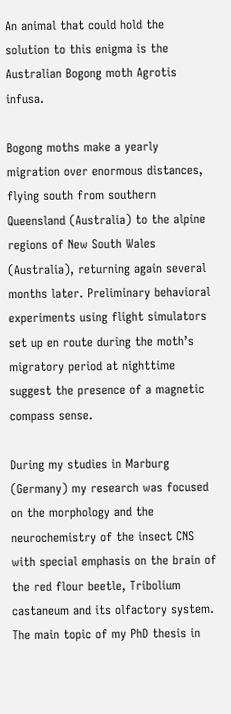An animal that could hold the solution to this enigma is the Australian Bogong moth Agrotis infusa.

Bogong moths make a yearly migration over enormous distances, flying south from southern Queensland (Australia) to the alpine regions of New South Wales (Australia), returning again several months later. Preliminary behavioral experiments using flight simulators set up en route during the moth’s migratory period at nighttime suggest the presence of a magnetic compass sense.

During my studies in Marburg (Germany) my research was focused on the morphology and the neurochemistry of the insect CNS with special emphasis on the brain of the red flour beetle, Tribolium castaneum and its olfactory system. The main topic of my PhD thesis in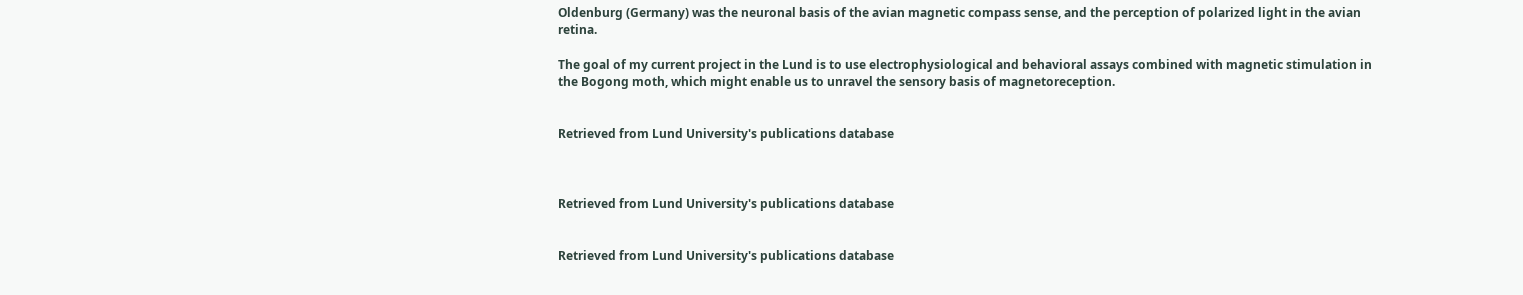Oldenburg (Germany) was the neuronal basis of the avian magnetic compass sense, and the perception of polarized light in the avian retina.

The goal of my current project in the Lund is to use electrophysiological and behavioral assays combined with magnetic stimulation in the Bogong moth, which might enable us to unravel the sensory basis of magnetoreception.


Retrieved from Lund University's publications database



Retrieved from Lund University's publications database


Retrieved from Lund University's publications database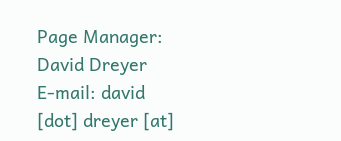Page Manager:
David Dreyer
E-mail: david [dot] dreyer [at]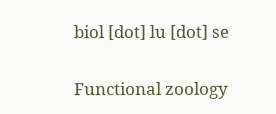biol [dot] lu [dot] se


Functional zoology